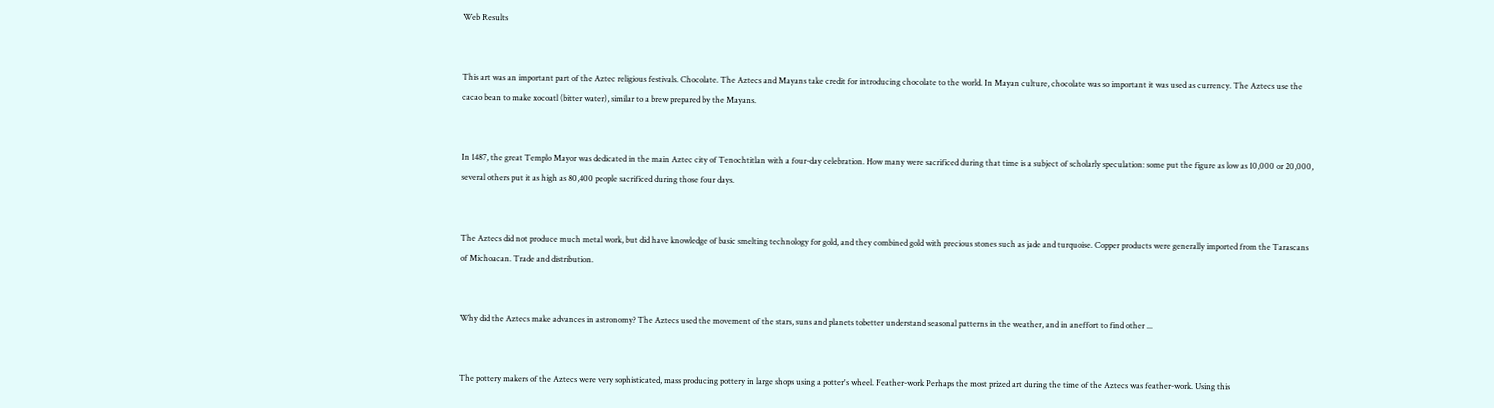Web Results


This art was an important part of the Aztec religious festivals. Chocolate. The Aztecs and Mayans take credit for introducing chocolate to the world. In Mayan culture, chocolate was so important it was used as currency. The Aztecs use the cacao bean to make xocoatl (bitter water), similar to a brew prepared by the Mayans.


In 1487, the great Templo Mayor was dedicated in the main Aztec city of Tenochtitlan with a four-day celebration. How many were sacrificed during that time is a subject of scholarly speculation: some put the figure as low as 10,000 or 20,000, several others put it as high as 80,400 people sacrificed during those four days.


The Aztecs did not produce much metal work, but did have knowledge of basic smelting technology for gold, and they combined gold with precious stones such as jade and turquoise. Copper products were generally imported from the Tarascans of Michoacan. Trade and distribution.


Why did the Aztecs make advances in astronomy? The Aztecs used the movement of the stars, suns and planets tobetter understand seasonal patterns in the weather, and in aneffort to find other ...


The pottery makers of the Aztecs were very sophisticated, mass producing pottery in large shops using a potter's wheel. Feather-work Perhaps the most prized art during the time of the Aztecs was feather-work. Using this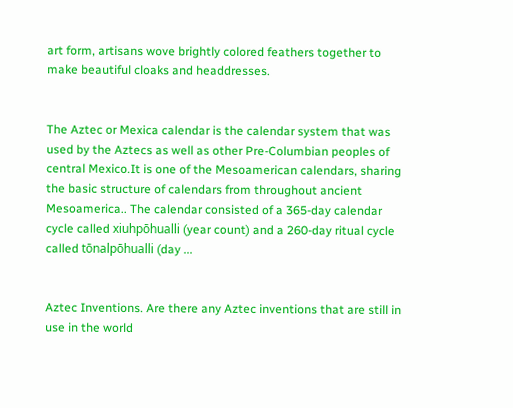art form, artisans wove brightly colored feathers together to make beautiful cloaks and headdresses.


The Aztec or Mexica calendar is the calendar system that was used by the Aztecs as well as other Pre-Columbian peoples of central Mexico.It is one of the Mesoamerican calendars, sharing the basic structure of calendars from throughout ancient Mesoamerica.. The calendar consisted of a 365-day calendar cycle called xiuhpōhualli (year count) and a 260-day ritual cycle called tōnalpōhualli (day ...


Aztec Inventions. Are there any Aztec inventions that are still in use in the world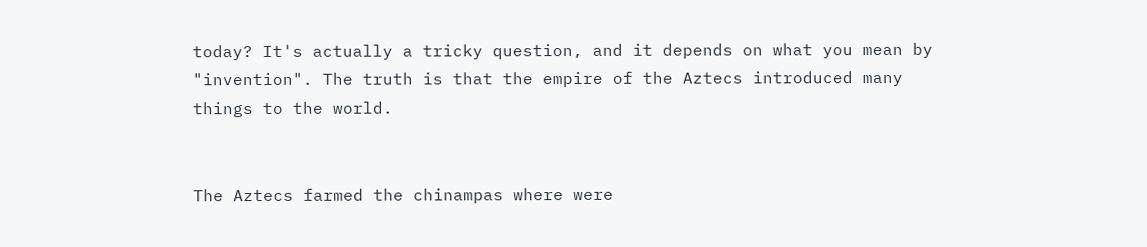today? It's actually a tricky question, and it depends on what you mean by "invention". The truth is that the empire of the Aztecs introduced many things to the world.


The Aztecs farmed the chinampas where were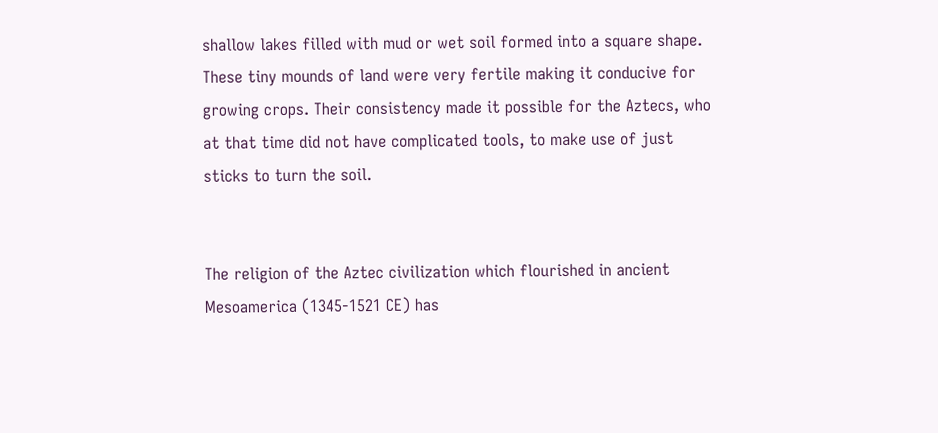shallow lakes filled with mud or wet soil formed into a square shape. These tiny mounds of land were very fertile making it conducive for growing crops. Their consistency made it possible for the Aztecs, who at that time did not have complicated tools, to make use of just sticks to turn the soil.


The religion of the Aztec civilization which flourished in ancient Mesoamerica (1345-1521 CE) has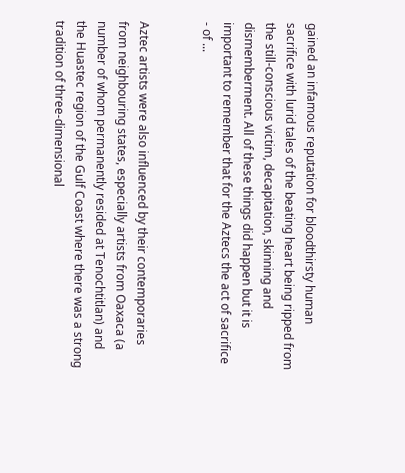gained an infamous reputation for bloodthirsty human sacrifice with lurid tales of the beating heart being ripped from the still-conscious victim, decapitation, skinning and dismemberment. All of these things did happen but it is important to remember that for the Aztecs the act of sacrifice - of ...


Aztec artists were also influenced by their contemporaries from neighbouring states, especially artists from Oaxaca (a number of whom permanently resided at Tenochtitlan) and the Huastec region of the Gulf Coast where there was a strong tradition of three-dimensional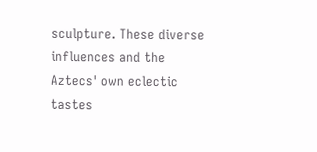sculpture. These diverse influences and the Aztecs' own eclectic tastes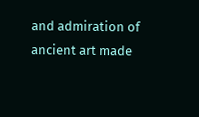and admiration of ancient art made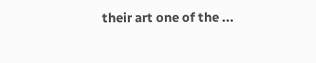their art one of the ...